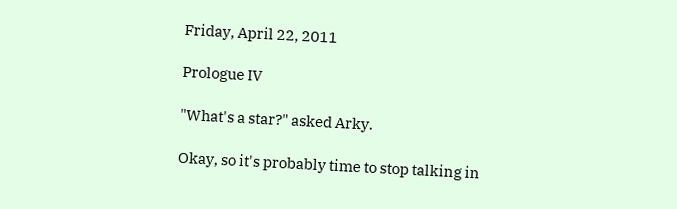Friday, April 22, 2011

Prologue IV

"What's a star?" asked Arky.

Okay, so it's probably time to stop talking in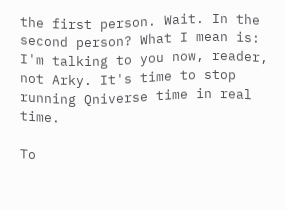the first person. Wait. In the second person? What I mean is: I'm talking to you now, reader, not Arky. It's time to stop running Qniverse time in real time.

To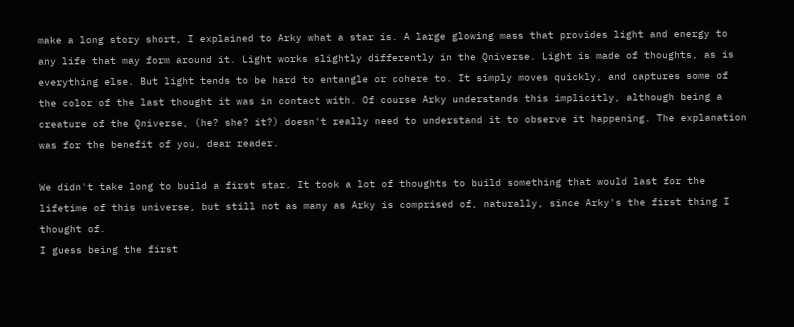make a long story short, I explained to Arky what a star is. A large glowing mass that provides light and energy to any life that may form around it. Light works slightly differently in the Qniverse. Light is made of thoughts, as is everything else. But light tends to be hard to entangle or cohere to. It simply moves quickly, and captures some of the color of the last thought it was in contact with. Of course Arky understands this implicitly, although being a creature of the Qniverse, (he? she? it?) doesn't really need to understand it to observe it happening. The explanation was for the benefit of you, dear reader.

We didn't take long to build a first star. It took a lot of thoughts to build something that would last for the lifetime of this universe, but still not as many as Arky is comprised of, naturally, since Arky's the first thing I thought of.
I guess being the first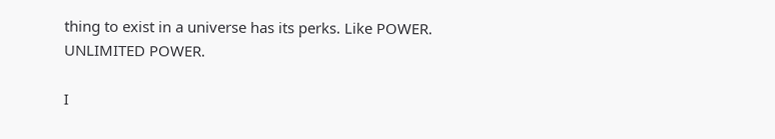thing to exist in a universe has its perks. Like POWER. UNLIMITED POWER.

I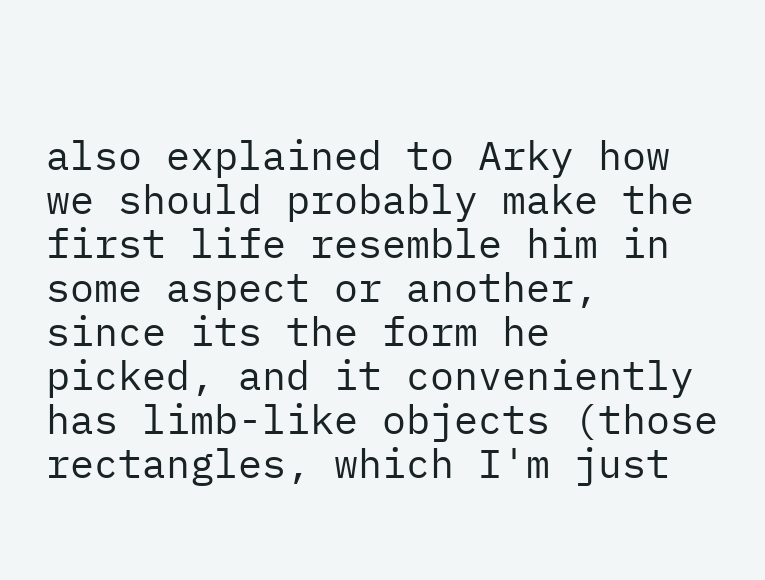also explained to Arky how we should probably make the first life resemble him in some aspect or another, since its the form he picked, and it conveniently has limb-like objects (those rectangles, which I'm just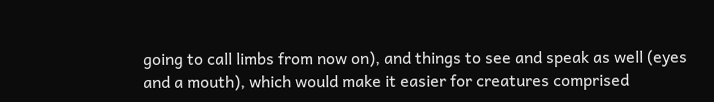going to call limbs from now on), and things to see and speak as well (eyes and a mouth), which would make it easier for creatures comprised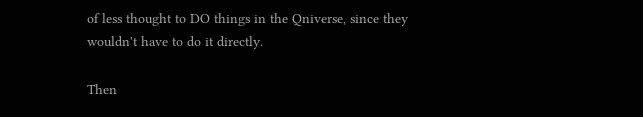of less thought to DO things in the Qniverse, since they wouldn't have to do it directly.

Then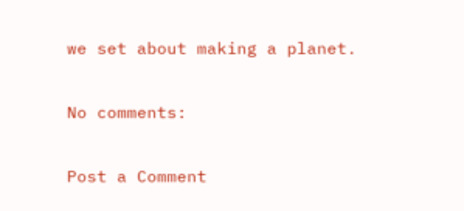we set about making a planet.

No comments:

Post a Comment